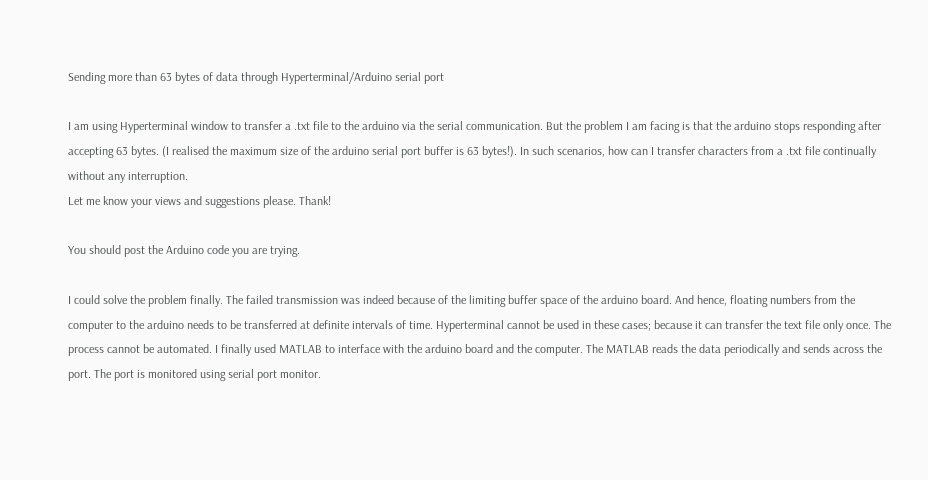Sending more than 63 bytes of data through Hyperterminal/Arduino serial port

I am using Hyperterminal window to transfer a .txt file to the arduino via the serial communication. But the problem I am facing is that the arduino stops responding after accepting 63 bytes. (I realised the maximum size of the arduino serial port buffer is 63 bytes!). In such scenarios, how can I transfer characters from a .txt file continually without any interruption.
Let me know your views and suggestions please. Thank!

You should post the Arduino code you are trying.

I could solve the problem finally. The failed transmission was indeed because of the limiting buffer space of the arduino board. And hence, floating numbers from the computer to the arduino needs to be transferred at definite intervals of time. Hyperterminal cannot be used in these cases; because it can transfer the text file only once. The process cannot be automated. I finally used MATLAB to interface with the arduino board and the computer. The MATLAB reads the data periodically and sends across the port. The port is monitored using serial port monitor.